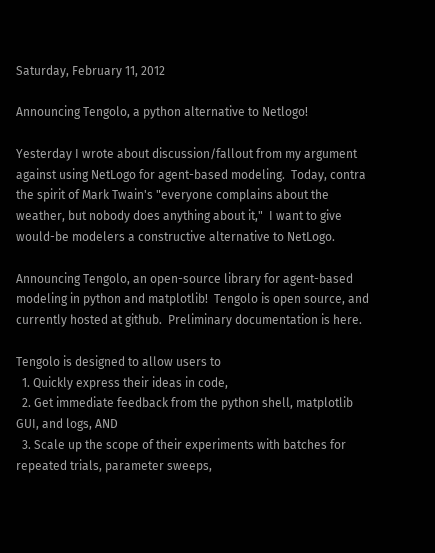Saturday, February 11, 2012

Announcing Tengolo, a python alternative to Netlogo!

Yesterday I wrote about discussion/fallout from my argument against using NetLogo for agent-based modeling.  Today, contra the spirit of Mark Twain's "everyone complains about the weather, but nobody does anything about it,"  I want to give would-be modelers a constructive alternative to NetLogo.

Announcing Tengolo, an open-source library for agent-based modeling in python and matplotlib!  Tengolo is open source, and currently hosted at github.  Preliminary documentation is here.

Tengolo is designed to allow users to
  1. Quickly express their ideas in code,
  2. Get immediate feedback from the python shell, matplotlib GUI, and logs, AND
  3. Scale up the scope of their experiments with batches for repeated trials, parameter sweeps,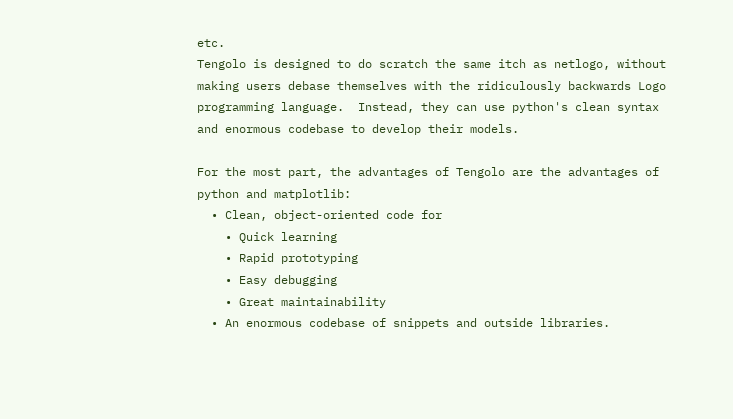etc.
Tengolo is designed to do scratch the same itch as netlogo, without making users debase themselves with the ridiculously backwards Logo programming language.  Instead, they can use python's clean syntax and enormous codebase to develop their models.

For the most part, the advantages of Tengolo are the advantages of python and matplotlib:
  • Clean, object-oriented code for
    • Quick learning
    • Rapid prototyping
    • Easy debugging
    • Great maintainability
  • An enormous codebase of snippets and outside libraries.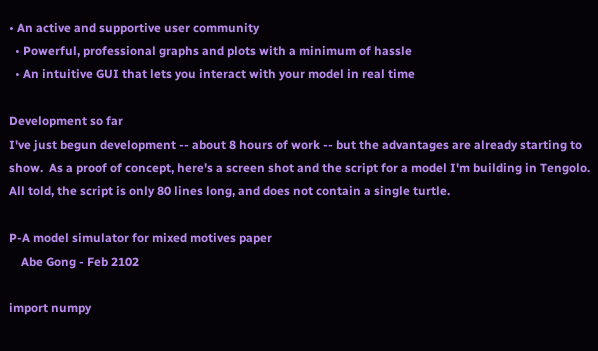• An active and supportive user community
  • Powerful, professional graphs and plots with a minimum of hassle
  • An intuitive GUI that lets you interact with your model in real time

Development so far
I've just begun development -- about 8 hours of work -- but the advantages are already starting to show.  As a proof of concept, here's a screen shot and the script for a model I'm building in Tengolo.  All told, the script is only 80 lines long, and does not contain a single turtle.

P-A model simulator for mixed motives paper
    Abe Gong - Feb 2102

import numpy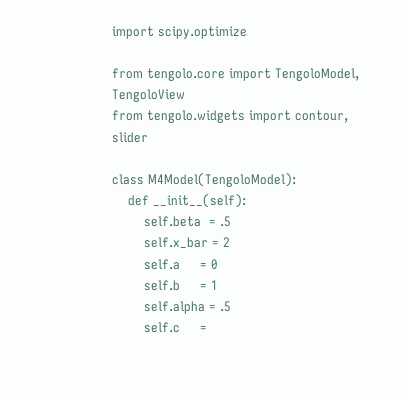import scipy.optimize

from tengolo.core import TengoloModel, TengoloView
from tengolo.widgets import contour, slider

class M4Model(TengoloModel):
    def __init__(self):
        self.beta  = .5
        self.x_bar = 2
        self.a     = 0
        self.b     = 1
        self.alpha = .5
        self.c     =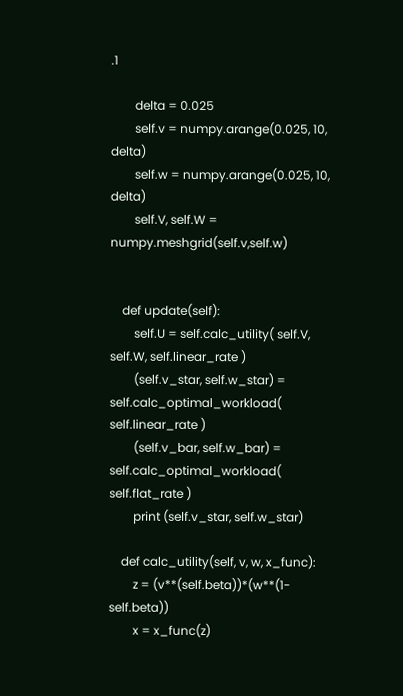.1

        delta = 0.025
        self.v = numpy.arange(0.025, 10, delta)
        self.w = numpy.arange(0.025, 10, delta)
        self.V, self.W = numpy.meshgrid(self.v,self.w)


    def update(self):
        self.U = self.calc_utility( self.V, self.W, self.linear_rate )
        (self.v_star, self.w_star) = self.calc_optimal_workload( self.linear_rate )
        (self.v_bar, self.w_bar) = self.calc_optimal_workload( self.flat_rate )
        print (self.v_star, self.w_star)

    def calc_utility(self, v, w, x_func):
        z = (v**(self.beta))*(w**(1-self.beta))
        x = x_func(z)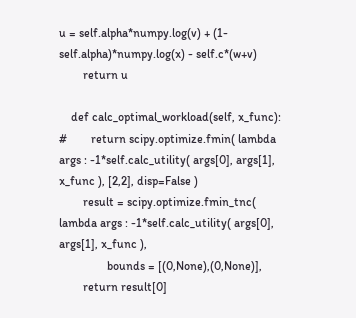u = self.alpha*numpy.log(v) + (1-self.alpha)*numpy.log(x) - self.c*(w+v)
        return u

    def calc_optimal_workload(self, x_func):
#        return scipy.optimize.fmin( lambda args : -1*self.calc_utility( args[0], args[1], x_func ), [2,2], disp=False )
        result = scipy.optimize.fmin_tnc( lambda args : -1*self.calc_utility( args[0], args[1], x_func ),
                bounds = [(0,None),(0,None)],
        return result[0]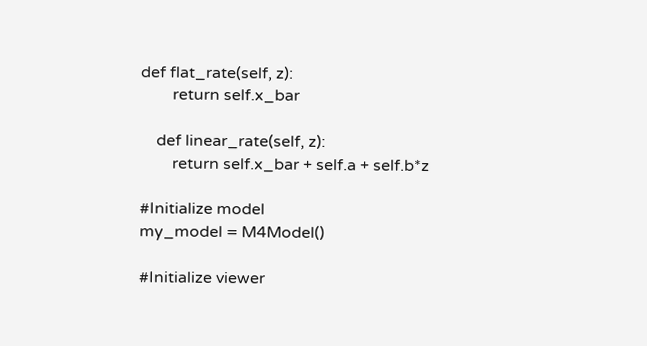def flat_rate(self, z):
        return self.x_bar

    def linear_rate(self, z):
        return self.x_bar + self.a + self.b*z

#Initialize model
my_model = M4Model()

#Initialize viewer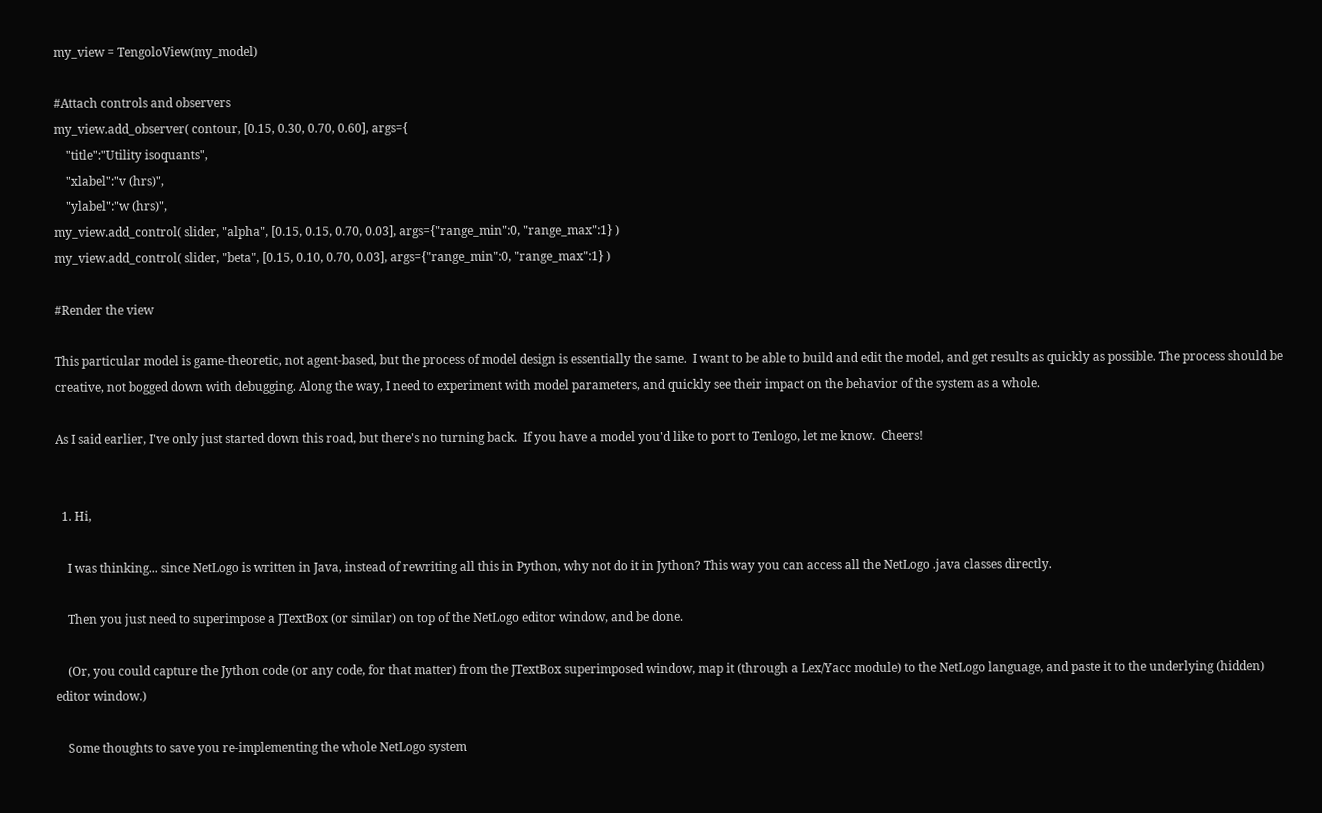my_view = TengoloView(my_model)

#Attach controls and observers
my_view.add_observer( contour, [0.15, 0.30, 0.70, 0.60], args={
    "title":"Utility isoquants",
    "xlabel":"v (hrs)",
    "ylabel":"w (hrs)",
my_view.add_control( slider, "alpha", [0.15, 0.15, 0.70, 0.03], args={"range_min":0, "range_max":1} )
my_view.add_control( slider, "beta", [0.15, 0.10, 0.70, 0.03], args={"range_min":0, "range_max":1} )

#Render the view

This particular model is game-theoretic, not agent-based, but the process of model design is essentially the same.  I want to be able to build and edit the model, and get results as quickly as possible. The process should be creative, not bogged down with debugging. Along the way, I need to experiment with model parameters, and quickly see their impact on the behavior of the system as a whole.

As I said earlier, I've only just started down this road, but there's no turning back.  If you have a model you'd like to port to Tenlogo, let me know.  Cheers!


  1. Hi,

    I was thinking... since NetLogo is written in Java, instead of rewriting all this in Python, why not do it in Jython? This way you can access all the NetLogo .java classes directly.

    Then you just need to superimpose a JTextBox (or similar) on top of the NetLogo editor window, and be done.

    (Or, you could capture the Jython code (or any code, for that matter) from the JTextBox superimposed window, map it (through a Lex/Yacc module) to the NetLogo language, and paste it to the underlying (hidden) editor window.)

    Some thoughts to save you re-implementing the whole NetLogo system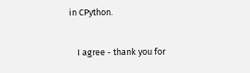in CPython.

    I agree - thank you for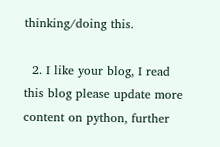thinking/doing this.

  2. I like your blog, I read this blog please update more content on python, further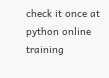check it once at python online training